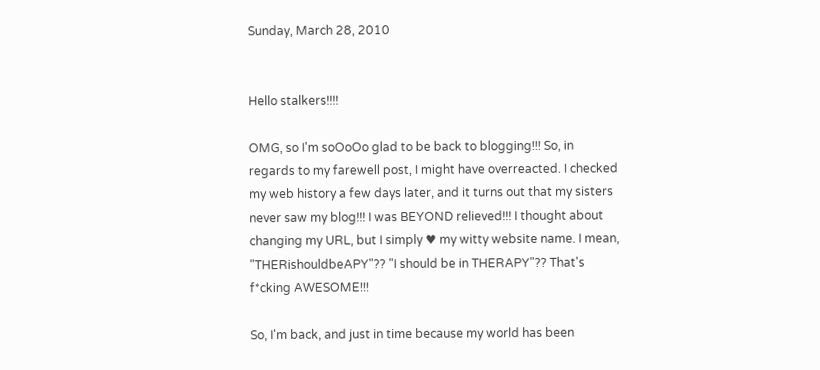Sunday, March 28, 2010


Hello stalkers!!!!

OMG, so I'm soOoOo glad to be back to blogging!!! So, in regards to my farewell post, I might have overreacted. I checked my web history a few days later, and it turns out that my sisters never saw my blog!!! I was BEYOND relieved!!! I thought about changing my URL, but I simply ♥ my witty website name. I mean, "THERishouldbeAPY"?? "I should be in THERAPY"?? That's f*cking AWESOME!!!

So, I'm back, and just in time because my world has been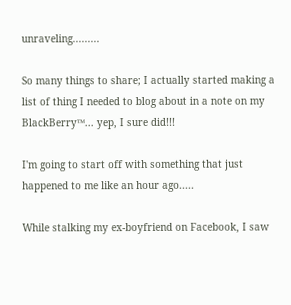unraveling.........

So many things to share; I actually started making a list of thing I needed to blog about in a note on my BlackBerry™... yep, I sure did!!!

I'm going to start off with something that just happened to me like an hour ago.....

While stalking my ex-boyfriend on Facebook, I saw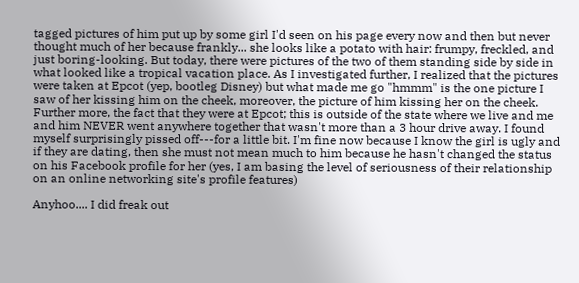tagged pictures of him put up by some girl I'd seen on his page every now and then but never thought much of her because frankly... she looks like a potato with hair: frumpy, freckled, and just boring-looking. But today, there were pictures of the two of them standing side by side in what looked like a tropical vacation place. As I investigated further, I realized that the pictures were taken at Epcot (yep, bootleg Disney) but what made me go "hmmm" is the one picture I saw of her kissing him on the cheek, moreover, the picture of him kissing her on the cheek. Further more, the fact that they were at Epcot; this is outside of the state where we live and me and him NEVER went anywhere together that wasn't more than a 3 hour drive away. I found myself surprisingly pissed off---for a little bit. I'm fine now because I know the girl is ugly and if they are dating, then she must not mean much to him because he hasn't changed the status on his Facebook profile for her (yes, I am basing the level of seriousness of their relationship on an online networking site's profile features)

Anyhoo.... I did freak out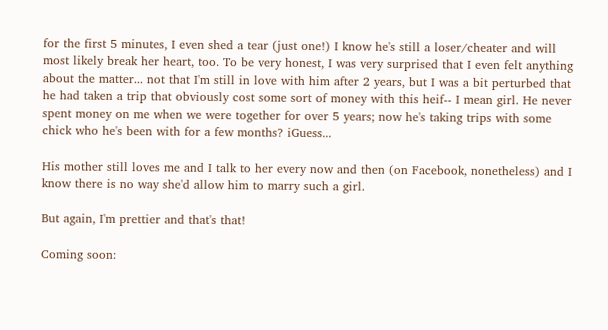for the first 5 minutes, I even shed a tear (just one!) I know he's still a loser/cheater and will most likely break her heart, too. To be very honest, I was very surprised that I even felt anything about the matter... not that I'm still in love with him after 2 years, but I was a bit perturbed that he had taken a trip that obviously cost some sort of money with this heif-- I mean girl. He never spent money on me when we were together for over 5 years; now he's taking trips with some chick who he's been with for a few months? iGuess...

His mother still loves me and I talk to her every now and then (on Facebook, nonetheless) and I know there is no way she'd allow him to marry such a girl.

But again, I'm prettier and that's that!

Coming soon: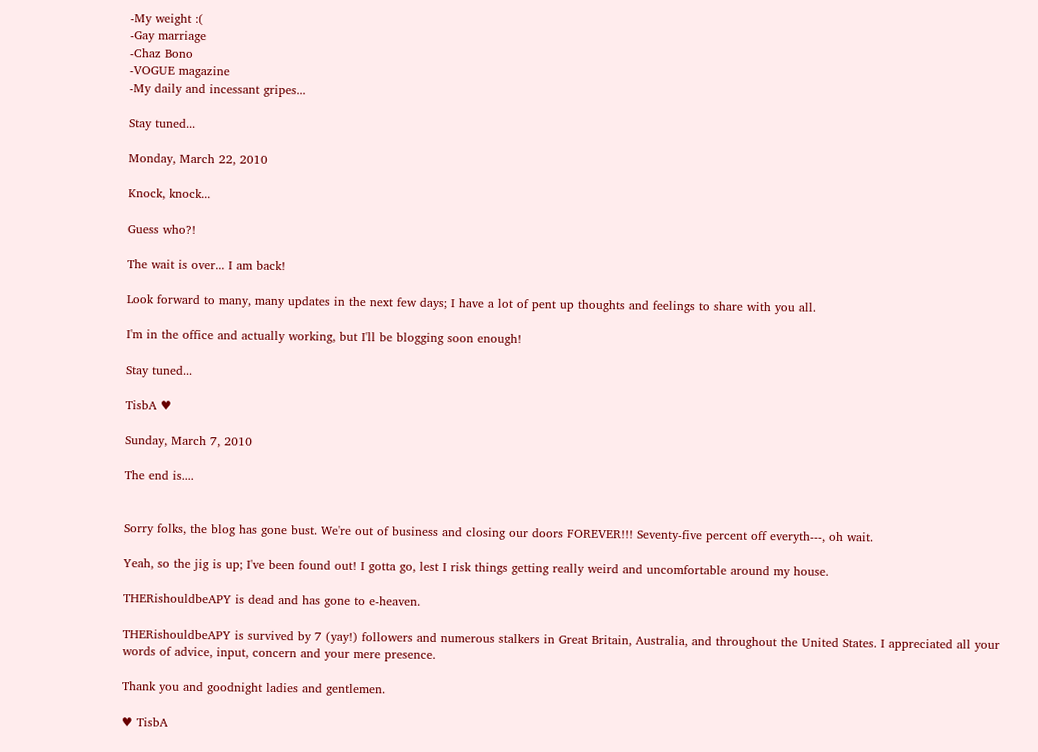-My weight :(
-Gay marriage
-Chaz Bono
-VOGUE magazine
-My daily and incessant gripes...

Stay tuned...

Monday, March 22, 2010

Knock, knock...

Guess who?!

The wait is over... I am back!

Look forward to many, many updates in the next few days; I have a lot of pent up thoughts and feelings to share with you all.

I'm in the office and actually working, but I'll be blogging soon enough!

Stay tuned...

TisbA ♥

Sunday, March 7, 2010

The end is....


Sorry folks, the blog has gone bust. We're out of business and closing our doors FOREVER!!! Seventy-five percent off everyth---, oh wait.

Yeah, so the jig is up; I've been found out! I gotta go, lest I risk things getting really weird and uncomfortable around my house.

THERishouldbeAPY is dead and has gone to e-heaven.

THERishouldbeAPY is survived by 7 (yay!) followers and numerous stalkers in Great Britain, Australia, and throughout the United States. I appreciated all your words of advice, input, concern and your mere presence.

Thank you and goodnight ladies and gentlemen.

♥ TisbA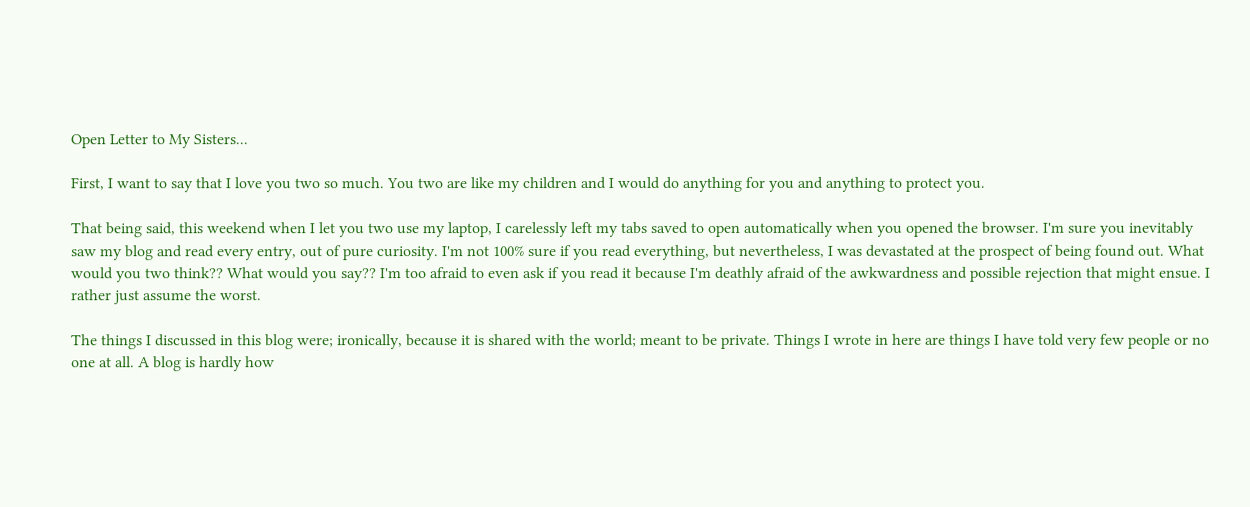Open Letter to My Sisters...

First, I want to say that I love you two so much. You two are like my children and I would do anything for you and anything to protect you.

That being said, this weekend when I let you two use my laptop, I carelessly left my tabs saved to open automatically when you opened the browser. I'm sure you inevitably saw my blog and read every entry, out of pure curiosity. I'm not 100% sure if you read everything, but nevertheless, I was devastated at the prospect of being found out. What would you two think?? What would you say?? I'm too afraid to even ask if you read it because I'm deathly afraid of the awkwardness and possible rejection that might ensue. I rather just assume the worst.

The things I discussed in this blog were; ironically, because it is shared with the world; meant to be private. Things I wrote in here are things I have told very few people or no one at all. A blog is hardly how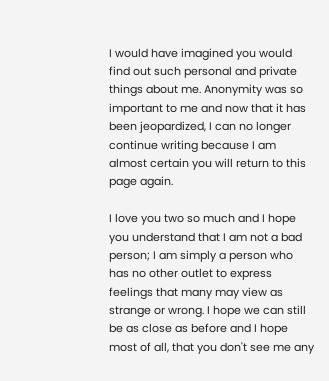I would have imagined you would find out such personal and private things about me. Anonymity was so important to me and now that it has been jeopardized, I can no longer continue writing because I am almost certain you will return to this page again.

I love you two so much and I hope you understand that I am not a bad person; I am simply a person who has no other outlet to express feelings that many may view as strange or wrong. I hope we can still be as close as before and I hope most of all, that you don't see me any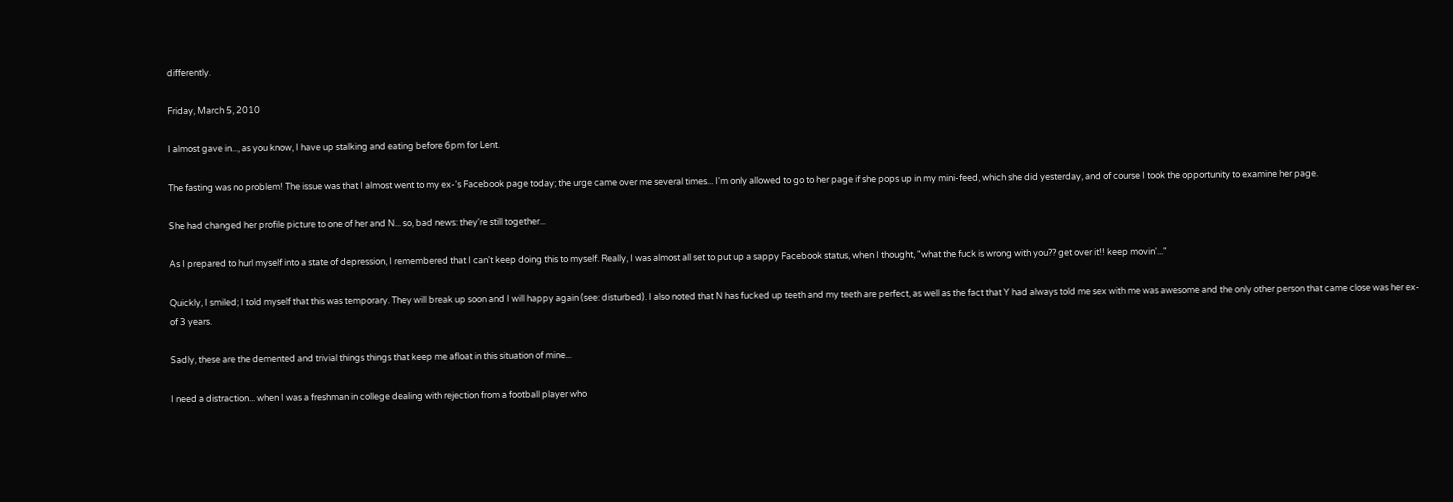differently.

Friday, March 5, 2010

I almost gave in..., as you know, I have up stalking and eating before 6pm for Lent.

The fasting was no problem! The issue was that I almost went to my ex-'s Facebook page today; the urge came over me several times... I'm only allowed to go to her page if she pops up in my mini-feed, which she did yesterday, and of course I took the opportunity to examine her page.

She had changed her profile picture to one of her and N... so, bad news: they're still together...

As I prepared to hurl myself into a state of depression, I remembered that I can't keep doing this to myself. Really, I was almost all set to put up a sappy Facebook status, when I thought, "what the fuck is wrong with you?? get over it!! keep movin'..."

Quickly, I smiled; I told myself that this was temporary. They will break up soon and I will happy again (see: disturbed). I also noted that N has fucked up teeth and my teeth are perfect, as well as the fact that Y had always told me sex with me was awesome and the only other person that came close was her ex- of 3 years.

Sadly, these are the demented and trivial things things that keep me afloat in this situation of mine...

I need a distraction... when I was a freshman in college dealing with rejection from a football player who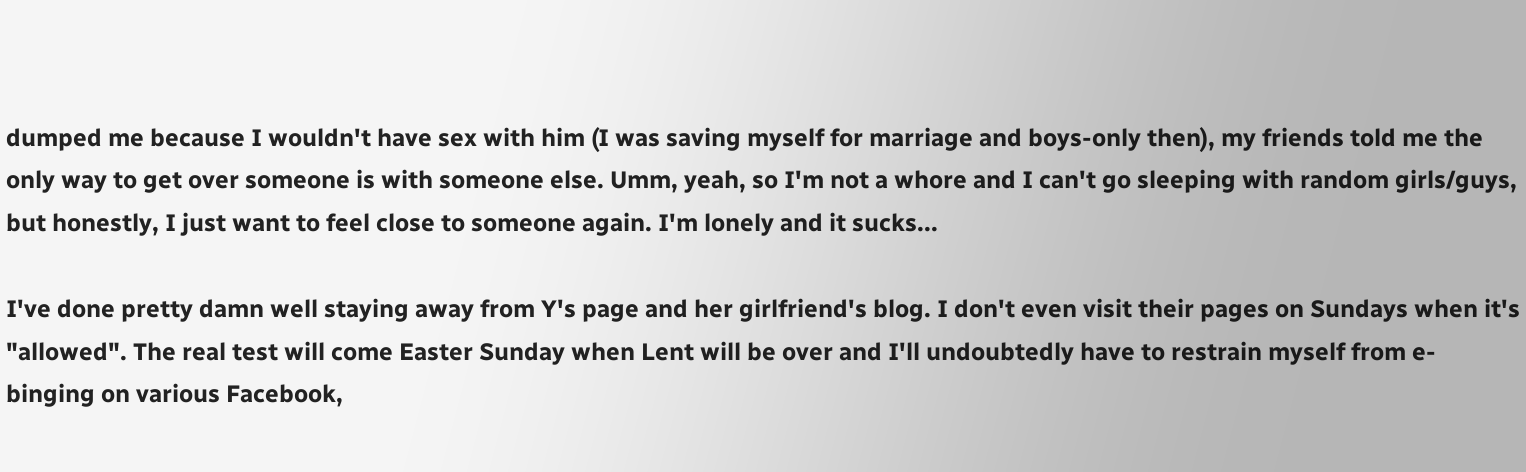dumped me because I wouldn't have sex with him (I was saving myself for marriage and boys-only then), my friends told me the only way to get over someone is with someone else. Umm, yeah, so I'm not a whore and I can't go sleeping with random girls/guys, but honestly, I just want to feel close to someone again. I'm lonely and it sucks...

I've done pretty damn well staying away from Y's page and her girlfriend's blog. I don't even visit their pages on Sundays when it's "allowed". The real test will come Easter Sunday when Lent will be over and I'll undoubtedly have to restrain myself from e-binging on various Facebook,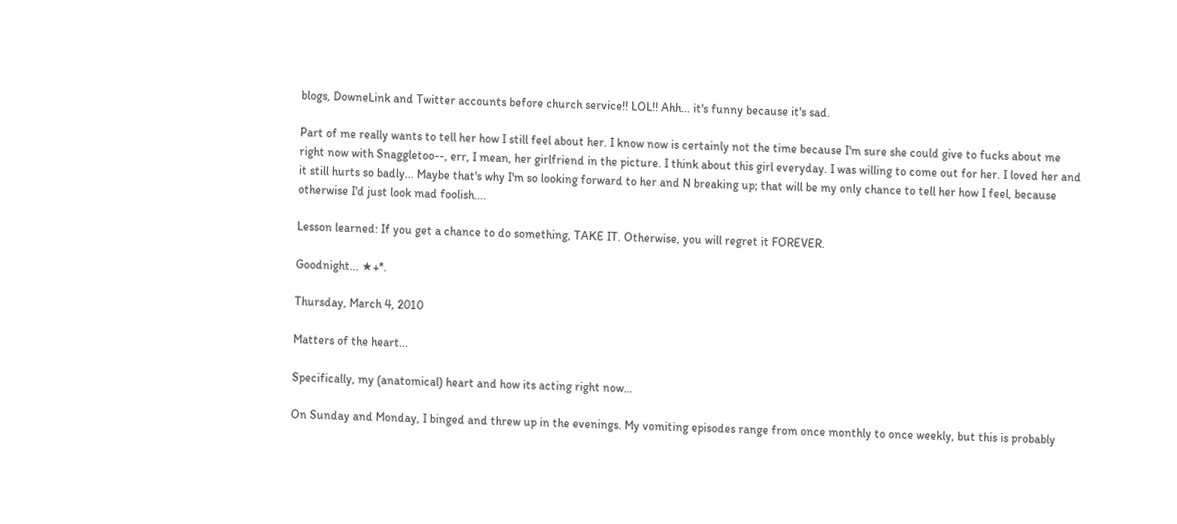blogs, DowneLink and Twitter accounts before church service!! LOL!! Ahh... it's funny because it's sad.

Part of me really wants to tell her how I still feel about her. I know now is certainly not the time because I'm sure she could give to fucks about me right now with Snaggletoo--, err, I mean, her girlfriend in the picture. I think about this girl everyday. I was willing to come out for her. I loved her and it still hurts so badly... Maybe that's why I'm so looking forward to her and N breaking up; that will be my only chance to tell her how I feel, because otherwise I'd just look mad foolish....

Lesson learned: If you get a chance to do something, TAKE IT. Otherwise, you will regret it FOREVER.

Goodnight... ★+*.

Thursday, March 4, 2010

Matters of the heart...

Specifically, my (anatomical) heart and how its acting right now…

On Sunday and Monday, I binged and threw up in the evenings. My vomiting episodes range from once monthly to once weekly, but this is probably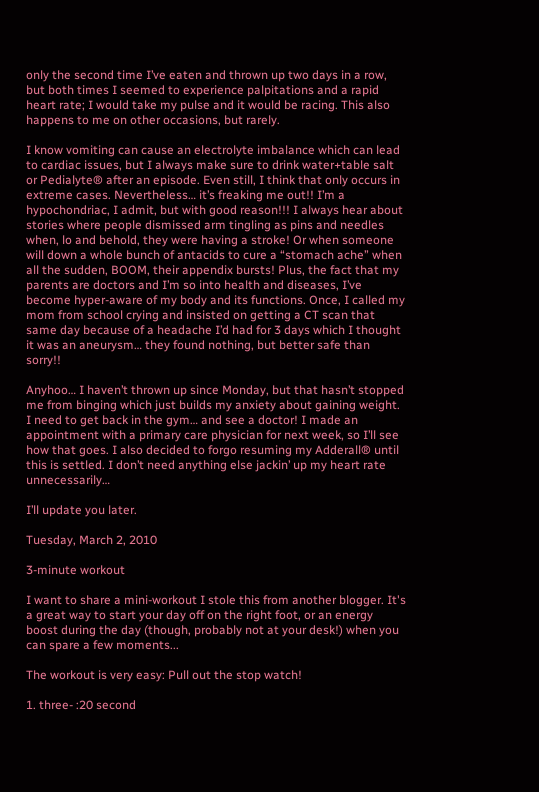only the second time I’ve eaten and thrown up two days in a row, but both times I seemed to experience palpitations and a rapid heart rate; I would take my pulse and it would be racing. This also happens to me on other occasions, but rarely.

I know vomiting can cause an electrolyte imbalance which can lead to cardiac issues, but I always make sure to drink water+table salt or Pedialyte® after an episode. Even still, I think that only occurs in extreme cases. Nevertheless… it’s freaking me out!! I’m a hypochondriac, I admit, but with good reason!!! I always hear about stories where people dismissed arm tingling as pins and needles when, lo and behold, they were having a stroke! Or when someone will down a whole bunch of antacids to cure a “stomach ache” when all the sudden, BOOM, their appendix bursts! Plus, the fact that my parents are doctors and I’m so into health and diseases, I’ve become hyper-aware of my body and its functions. Once, I called my mom from school crying and insisted on getting a CT scan that same day because of a headache I’d had for 3 days which I thought it was an aneurysm… they found nothing, but better safe than sorry!!

Anyhoo… I haven’t thrown up since Monday, but that hasn’t stopped me from binging which just builds my anxiety about gaining weight. I need to get back in the gym… and see a doctor! I made an appointment with a primary care physician for next week, so I’ll see how that goes. I also decided to forgo resuming my Adderall® until this is settled. I don’t need anything else jackin’ up my heart rate unnecessarily…

I’ll update you later.

Tuesday, March 2, 2010

3-minute workout

I want to share a mini-workout I stole this from another blogger. It's a great way to start your day off on the right foot, or an energy boost during the day (though, probably not at your desk!) when you can spare a few moments...

The workout is very easy: Pull out the stop watch!

1. three- :20 second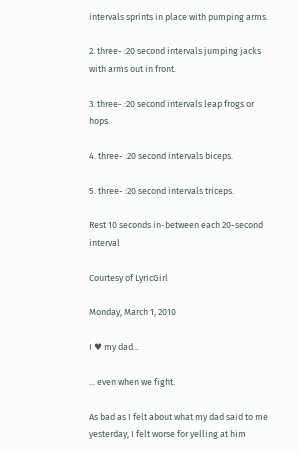intervals sprints in place with pumping arms.

2. three- :20 second intervals jumping jacks with arms out in front.

3. three- :20 second intervals leap frogs or hops.

4. three- :20 second intervals biceps.

5. three- :20 second intervals triceps.

Rest 10 seconds in-between each 20-second interval

Courtesy of LyricGirl

Monday, March 1, 2010

I ♥ my dad...

... even when we fight.

As bad as I felt about what my dad said to me yesterday, I felt worse for yelling at him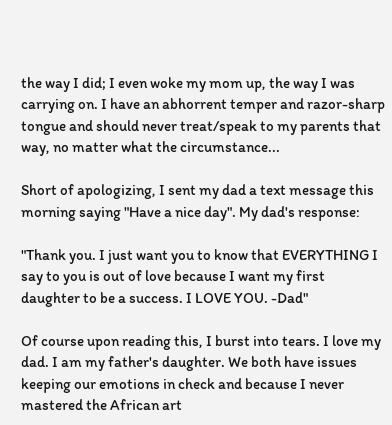the way I did; I even woke my mom up, the way I was carrying on. I have an abhorrent temper and razor-sharp tongue and should never treat/speak to my parents that way, no matter what the circumstance...

Short of apologizing, I sent my dad a text message this morning saying "Have a nice day". My dad's response:

"Thank you. I just want you to know that EVERYTHING I say to you is out of love because I want my first daughter to be a success. I LOVE YOU. -Dad"

Of course upon reading this, I burst into tears. I love my dad. I am my father's daughter. We both have issues keeping our emotions in check and because I never mastered the African art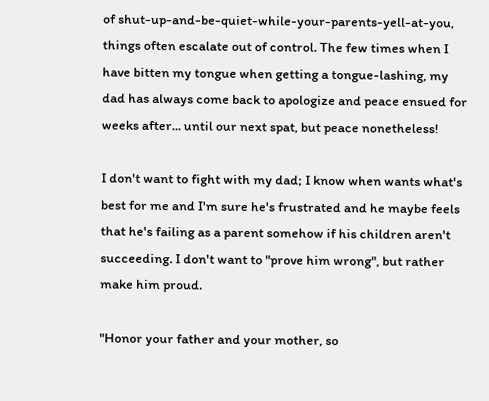of shut-up-and-be-quiet-while-your-parents-yell-at-you, things often escalate out of control. The few times when I have bitten my tongue when getting a tongue-lashing, my dad has always come back to apologize and peace ensued for weeks after... until our next spat, but peace nonetheless!

I don't want to fight with my dad; I know when wants what's best for me and I'm sure he's frustrated and he maybe feels that he's failing as a parent somehow if his children aren't succeeding. I don't want to "prove him wrong", but rather make him proud.

"Honor your father and your mother, so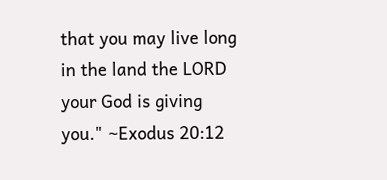that you may live long in the land the LORD your God is giving you." ~Exodus 20:12